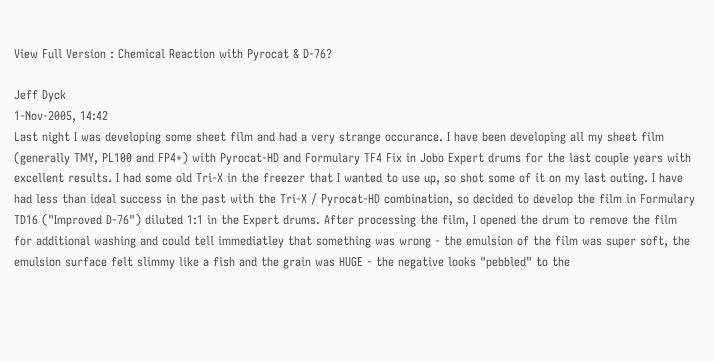View Full Version : Chemical Reaction with Pyrocat & D-76?

Jeff Dyck
1-Nov-2005, 14:42
Last night I was developing some sheet film and had a very strange occurance. I have been developing all my sheet film (generally TMY, PL100 and FP4+) with Pyrocat-HD and Formulary TF4 Fix in Jobo Expert drums for the last couple years with excellent results. I had some old Tri-X in the freezer that I wanted to use up, so shot some of it on my last outing. I have had less than ideal success in the past with the Tri-X / Pyrocat-HD combination, so decided to develop the film in Formulary TD16 ("Improved D-76") diluted 1:1 in the Expert drums. After processing the film, I opened the drum to remove the film for additional washing and could tell immediatley that something was wrong - the emulsion of the film was super soft, the emulsion surface felt slimmy like a fish and the grain was HUGE - the negative looks "pebbled" to the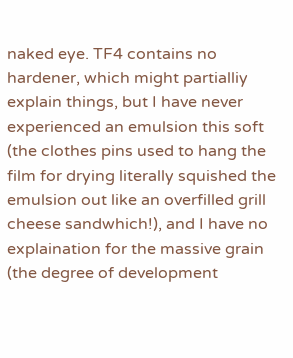naked eye. TF4 contains no hardener, which might partialliy explain things, but I have never experienced an emulsion this soft (the clothes pins used to hang the film for drying literally squished the emulsion out like an overfilled grill cheese sandwhich!), and I have no explaination for the massive grain (the degree of development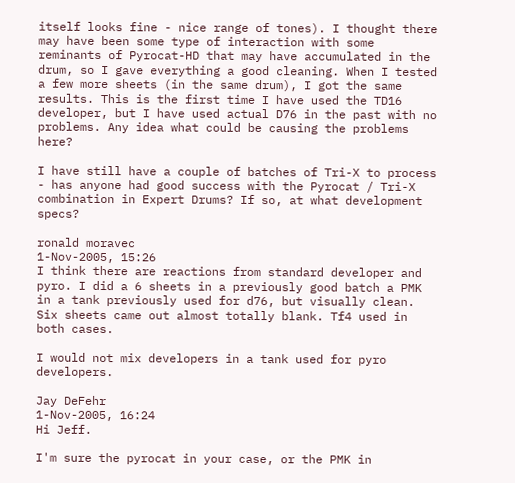itself looks fine - nice range of tones). I thought there may have been some type of interaction with some reminants of Pyrocat-HD that may have accumulated in the drum, so I gave everything a good cleaning. When I tested a few more sheets (in the same drum), I got the same results. This is the first time I have used the TD16 developer, but I have used actual D76 in the past with no problems. Any idea what could be causing the problems here?

I have still have a couple of batches of Tri-X to process - has anyone had good success with the Pyrocat / Tri-X combination in Expert Drums? If so, at what development specs?

ronald moravec
1-Nov-2005, 15:26
I think there are reactions from standard developer and pyro. I did a 6 sheets in a previously good batch a PMK in a tank previously used for d76, but visually clean. Six sheets came out almost totally blank. Tf4 used in both cases.

I would not mix developers in a tank used for pyro developers.

Jay DeFehr
1-Nov-2005, 16:24
Hi Jeff.

I'm sure the pyrocat in your case, or the PMK in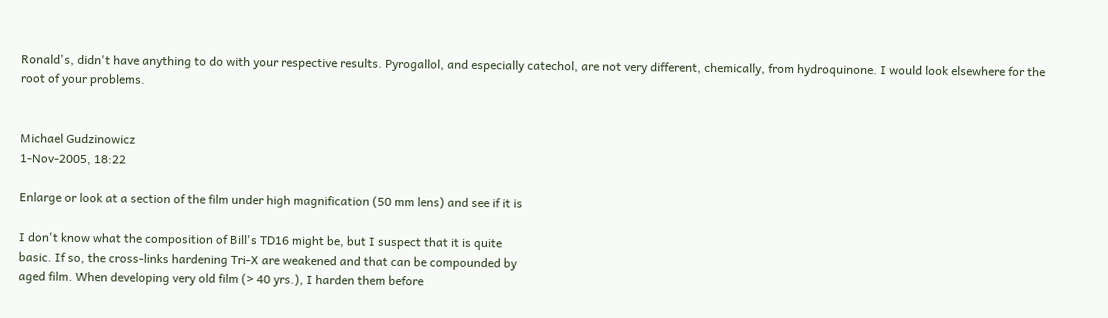Ronald's, didn't have anything to do with your respective results. Pyrogallol, and especially catechol, are not very different, chemically, from hydroquinone. I would look elsewhere for the root of your problems.


Michael Gudzinowicz
1-Nov-2005, 18:22

Enlarge or look at a section of the film under high magnification (50 mm lens) and see if it is

I don't know what the composition of Bill's TD16 might be, but I suspect that it is quite
basic. If so, the cross-links hardening Tri-X are weakened and that can be compounded by
aged film. When developing very old film (> 40 yrs.), I harden them before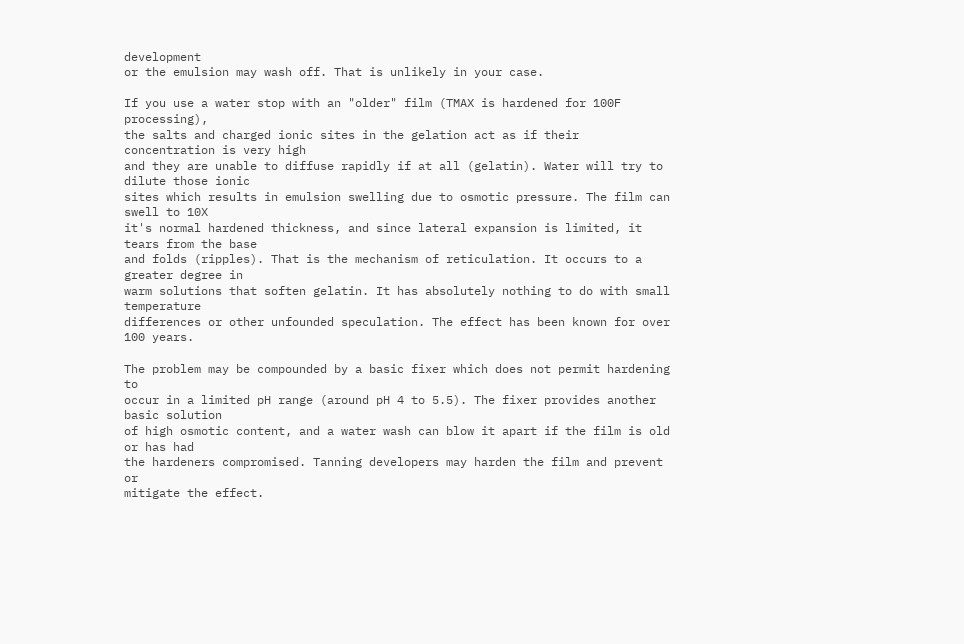development
or the emulsion may wash off. That is unlikely in your case.

If you use a water stop with an "older" film (TMAX is hardened for 100F processing),
the salts and charged ionic sites in the gelation act as if their concentration is very high
and they are unable to diffuse rapidly if at all (gelatin). Water will try to dilute those ionic
sites which results in emulsion swelling due to osmotic pressure. The film can swell to 10X
it's normal hardened thickness, and since lateral expansion is limited, it tears from the base
and folds (ripples). That is the mechanism of reticulation. It occurs to a greater degree in
warm solutions that soften gelatin. It has absolutely nothing to do with small temperature
differences or other unfounded speculation. The effect has been known for over 100 years.

The problem may be compounded by a basic fixer which does not permit hardening to
occur in a limited pH range (around pH 4 to 5.5). The fixer provides another basic solution
of high osmotic content, and a water wash can blow it apart if the film is old or has had
the hardeners compromised. Tanning developers may harden the film and prevent or
mitigate the effect.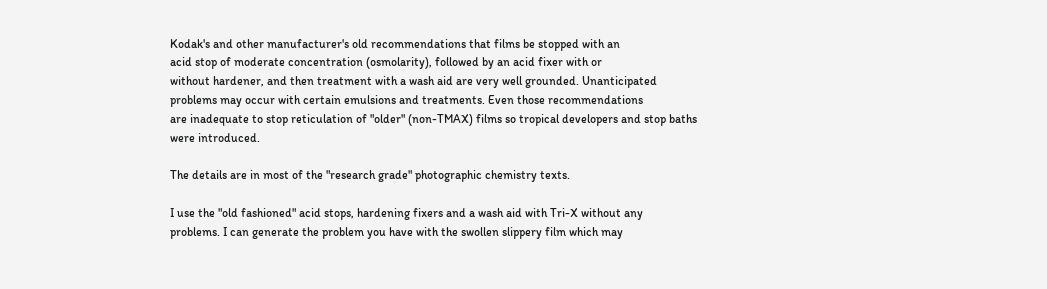Kodak's and other manufacturer's old recommendations that films be stopped with an
acid stop of moderate concentration (osmolarity), followed by an acid fixer with or
without hardener, and then treatment with a wash aid are very well grounded. Unanticipated
problems may occur with certain emulsions and treatments. Even those recommendations
are inadequate to stop reticulation of "older" (non-TMAX) films so tropical developers and stop baths
were introduced.

The details are in most of the "research grade" photographic chemistry texts.

I use the "old fashioned" acid stops, hardening fixers and a wash aid with Tri-X without any
problems. I can generate the problem you have with the swollen slippery film which may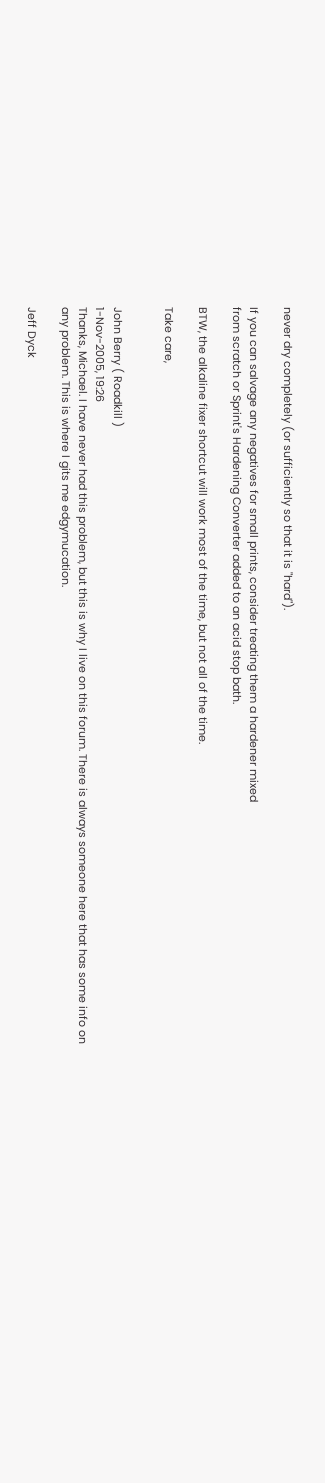never dry completely (or sufficiently so that it is "hard").

If you can salvage any negatives for small prints, consider treating them a hardener mixed
from scratch or Sprint's Hardening Converter added to an acid stop bath.

BTW, the alkaline fixer shortcut will work most of the time, but not all of the time.

Take care,


John Berry ( Roadkill )
1-Nov-2005, 19:26
Thanks, Michael. I have never had this problem, but this is why I live on this forum. There is always someone here that has some info on any problem. This is where I gits me edgymucation.

Jeff Dyck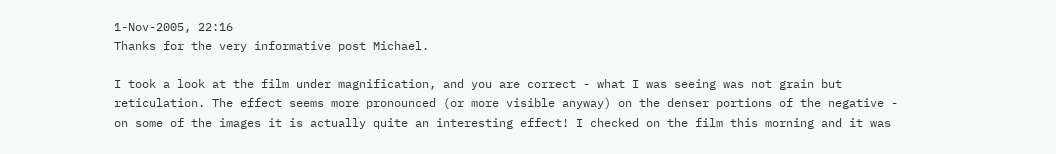1-Nov-2005, 22:16
Thanks for the very informative post Michael.

I took a look at the film under magnification, and you are correct - what I was seeing was not grain but reticulation. The effect seems more pronounced (or more visible anyway) on the denser portions of the negative - on some of the images it is actually quite an interesting effect! I checked on the film this morning and it was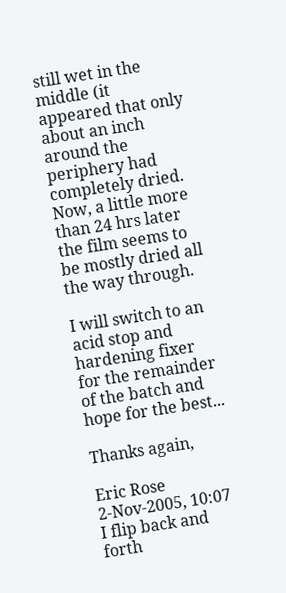still wet in the middle (it appeared that only about an inch around the periphery had completely dried. Now, a little more than 24 hrs later the film seems to be mostly dried all the way through.

I will switch to an acid stop and hardening fixer for the remainder of the batch and hope for the best...

Thanks again,

Eric Rose
2-Nov-2005, 10:07
I flip back and forth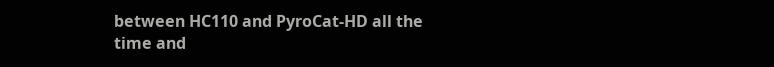between HC110 and PyroCat-HD all the time and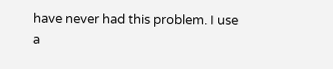have never had this problem. I use a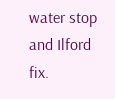water stop and Ilford fix.